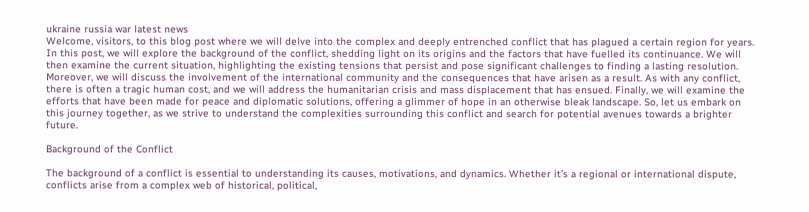ukraine russia war latest news
Welcome, visitors, to this blog post where we will delve into the complex and deeply entrenched conflict that has plagued a certain region for years. In this post, we will explore the background of the conflict, shedding light on its origins and the factors that have fuelled its continuance. We will then examine the current situation, highlighting the existing tensions that persist and pose significant challenges to finding a lasting resolution. Moreover, we will discuss the involvement of the international community and the consequences that have arisen as a result. As with any conflict, there is often a tragic human cost, and we will address the humanitarian crisis and mass displacement that has ensued. Finally, we will examine the efforts that have been made for peace and diplomatic solutions, offering a glimmer of hope in an otherwise bleak landscape. So, let us embark on this journey together, as we strive to understand the complexities surrounding this conflict and search for potential avenues towards a brighter future.

Background of the Conflict

The background of a conflict is essential to understanding its causes, motivations, and dynamics. Whether it’s a regional or international dispute, conflicts arise from a complex web of historical, political,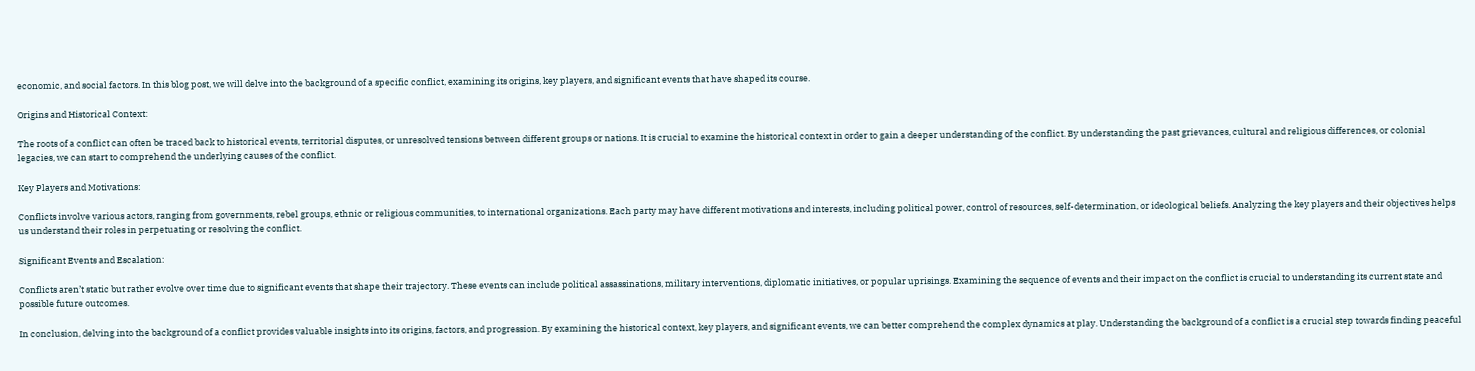economic, and social factors. In this blog post, we will delve into the background of a specific conflict, examining its origins, key players, and significant events that have shaped its course.

Origins and Historical Context:

The roots of a conflict can often be traced back to historical events, territorial disputes, or unresolved tensions between different groups or nations. It is crucial to examine the historical context in order to gain a deeper understanding of the conflict. By understanding the past grievances, cultural and religious differences, or colonial legacies, we can start to comprehend the underlying causes of the conflict.

Key Players and Motivations:

Conflicts involve various actors, ranging from governments, rebel groups, ethnic or religious communities, to international organizations. Each party may have different motivations and interests, including political power, control of resources, self-determination, or ideological beliefs. Analyzing the key players and their objectives helps us understand their roles in perpetuating or resolving the conflict.

Significant Events and Escalation:

Conflicts aren’t static but rather evolve over time due to significant events that shape their trajectory. These events can include political assassinations, military interventions, diplomatic initiatives, or popular uprisings. Examining the sequence of events and their impact on the conflict is crucial to understanding its current state and possible future outcomes.

In conclusion, delving into the background of a conflict provides valuable insights into its origins, factors, and progression. By examining the historical context, key players, and significant events, we can better comprehend the complex dynamics at play. Understanding the background of a conflict is a crucial step towards finding peaceful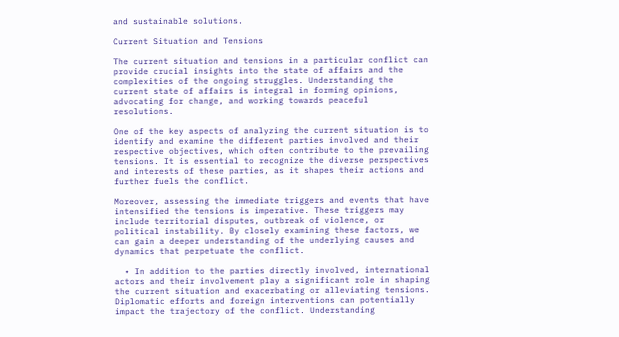and sustainable solutions.

Current Situation and Tensions

The current situation and tensions in a particular conflict can provide crucial insights into the state of affairs and the complexities of the ongoing struggles. Understanding the current state of affairs is integral in forming opinions, advocating for change, and working towards peaceful resolutions.

One of the key aspects of analyzing the current situation is to identify and examine the different parties involved and their respective objectives, which often contribute to the prevailing tensions. It is essential to recognize the diverse perspectives and interests of these parties, as it shapes their actions and further fuels the conflict.

Moreover, assessing the immediate triggers and events that have intensified the tensions is imperative. These triggers may include territorial disputes, outbreak of violence, or political instability. By closely examining these factors, we can gain a deeper understanding of the underlying causes and dynamics that perpetuate the conflict.

  • In addition to the parties directly involved, international actors and their involvement play a significant role in shaping the current situation and exacerbating or alleviating tensions. Diplomatic efforts and foreign interventions can potentially impact the trajectory of the conflict. Understanding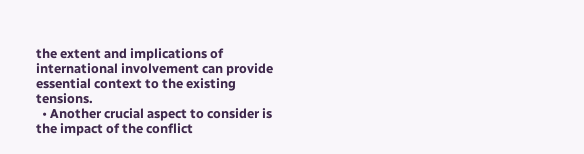the extent and implications of international involvement can provide essential context to the existing tensions.
  • Another crucial aspect to consider is the impact of the conflict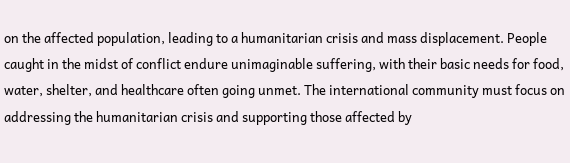on the affected population, leading to a humanitarian crisis and mass displacement. People caught in the midst of conflict endure unimaginable suffering, with their basic needs for food, water, shelter, and healthcare often going unmet. The international community must focus on addressing the humanitarian crisis and supporting those affected by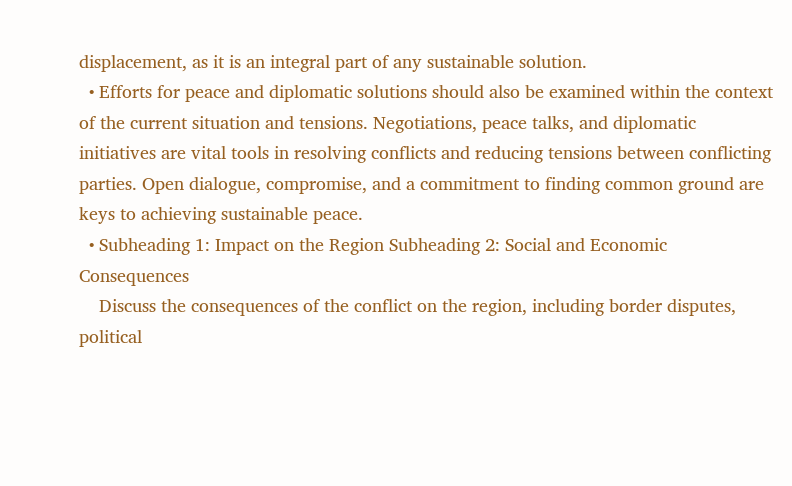displacement, as it is an integral part of any sustainable solution.
  • Efforts for peace and diplomatic solutions should also be examined within the context of the current situation and tensions. Negotiations, peace talks, and diplomatic initiatives are vital tools in resolving conflicts and reducing tensions between conflicting parties. Open dialogue, compromise, and a commitment to finding common ground are keys to achieving sustainable peace.
  • Subheading 1: Impact on the Region Subheading 2: Social and Economic Consequences
    Discuss the consequences of the conflict on the region, including border disputes, political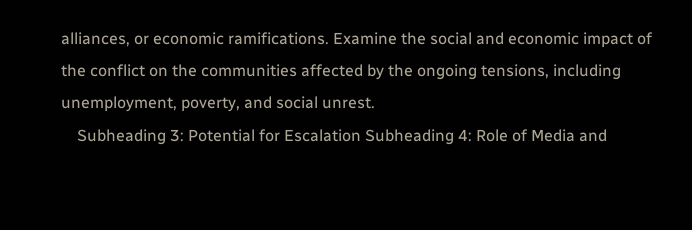alliances, or economic ramifications. Examine the social and economic impact of the conflict on the communities affected by the ongoing tensions, including unemployment, poverty, and social unrest.
    Subheading 3: Potential for Escalation Subheading 4: Role of Media and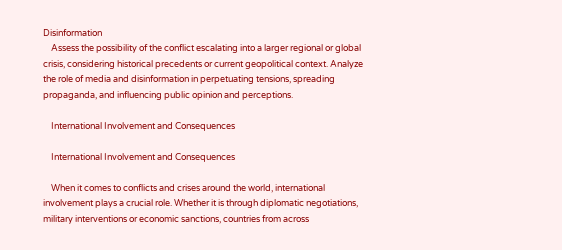Disinformation
    Assess the possibility of the conflict escalating into a larger regional or global crisis, considering historical precedents or current geopolitical context. Analyze the role of media and disinformation in perpetuating tensions, spreading propaganda, and influencing public opinion and perceptions.

    International Involvement and Consequences

    International Involvement and Consequences

    When it comes to conflicts and crises around the world, international involvement plays a crucial role. Whether it is through diplomatic negotiations, military interventions or economic sanctions, countries from across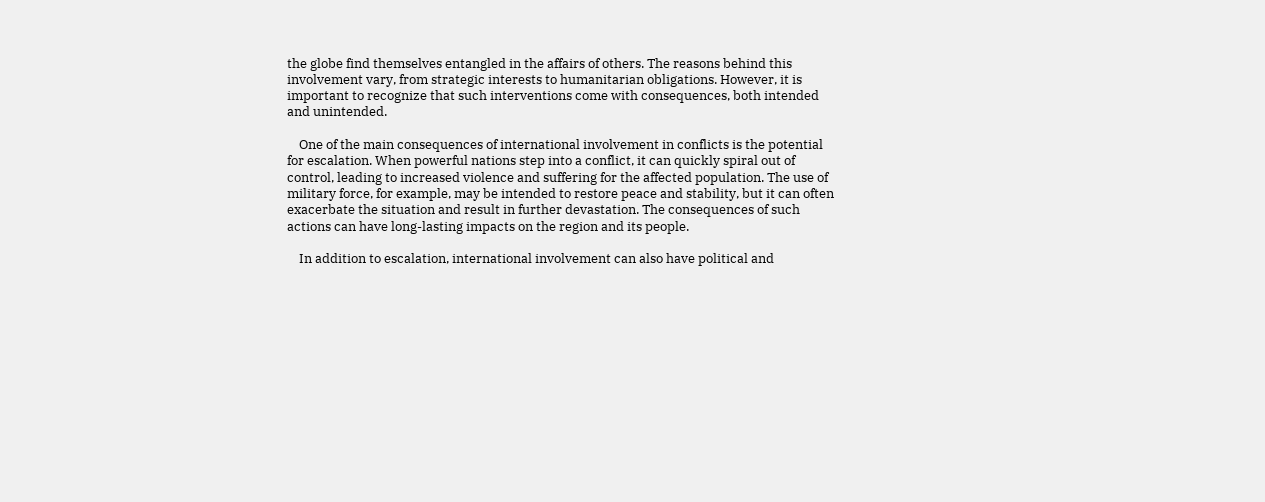the globe find themselves entangled in the affairs of others. The reasons behind this involvement vary, from strategic interests to humanitarian obligations. However, it is important to recognize that such interventions come with consequences, both intended and unintended.

    One of the main consequences of international involvement in conflicts is the potential for escalation. When powerful nations step into a conflict, it can quickly spiral out of control, leading to increased violence and suffering for the affected population. The use of military force, for example, may be intended to restore peace and stability, but it can often exacerbate the situation and result in further devastation. The consequences of such actions can have long-lasting impacts on the region and its people.

    In addition to escalation, international involvement can also have political and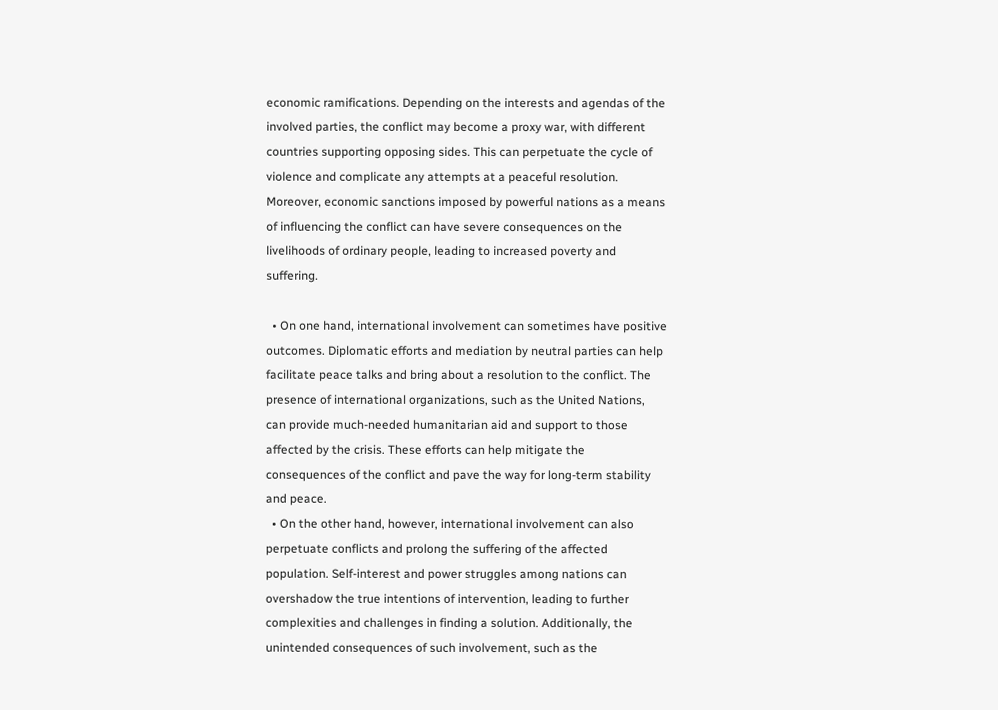economic ramifications. Depending on the interests and agendas of the involved parties, the conflict may become a proxy war, with different countries supporting opposing sides. This can perpetuate the cycle of violence and complicate any attempts at a peaceful resolution. Moreover, economic sanctions imposed by powerful nations as a means of influencing the conflict can have severe consequences on the livelihoods of ordinary people, leading to increased poverty and suffering.

  • On one hand, international involvement can sometimes have positive outcomes. Diplomatic efforts and mediation by neutral parties can help facilitate peace talks and bring about a resolution to the conflict. The presence of international organizations, such as the United Nations, can provide much-needed humanitarian aid and support to those affected by the crisis. These efforts can help mitigate the consequences of the conflict and pave the way for long-term stability and peace.
  • On the other hand, however, international involvement can also perpetuate conflicts and prolong the suffering of the affected population. Self-interest and power struggles among nations can overshadow the true intentions of intervention, leading to further complexities and challenges in finding a solution. Additionally, the unintended consequences of such involvement, such as the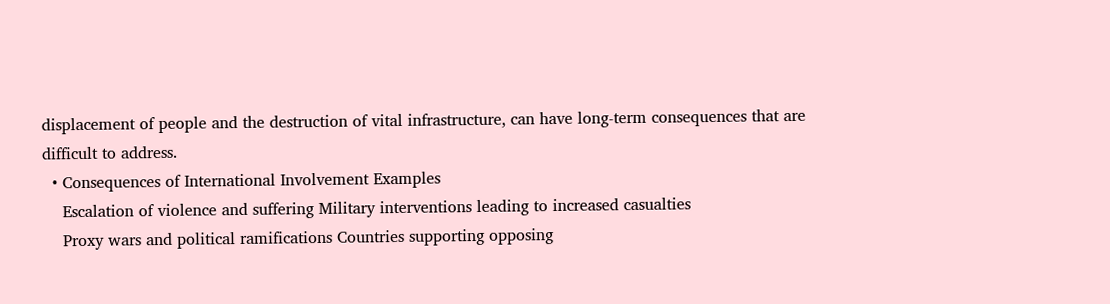displacement of people and the destruction of vital infrastructure, can have long-term consequences that are difficult to address.
  • Consequences of International Involvement Examples
    Escalation of violence and suffering Military interventions leading to increased casualties
    Proxy wars and political ramifications Countries supporting opposing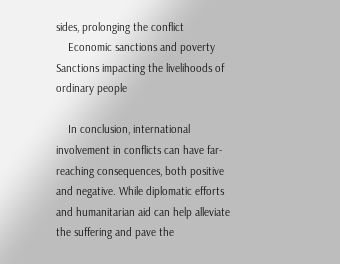sides, prolonging the conflict
    Economic sanctions and poverty Sanctions impacting the livelihoods of ordinary people

    In conclusion, international involvement in conflicts can have far-reaching consequences, both positive and negative. While diplomatic efforts and humanitarian aid can help alleviate the suffering and pave the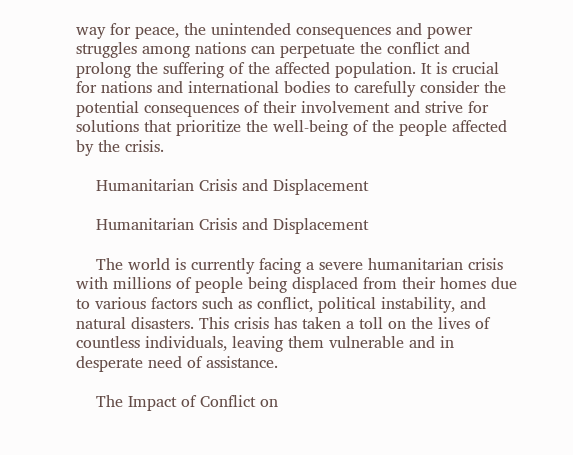way for peace, the unintended consequences and power struggles among nations can perpetuate the conflict and prolong the suffering of the affected population. It is crucial for nations and international bodies to carefully consider the potential consequences of their involvement and strive for solutions that prioritize the well-being of the people affected by the crisis.

    Humanitarian Crisis and Displacement

    Humanitarian Crisis and Displacement

    The world is currently facing a severe humanitarian crisis with millions of people being displaced from their homes due to various factors such as conflict, political instability, and natural disasters. This crisis has taken a toll on the lives of countless individuals, leaving them vulnerable and in desperate need of assistance.

    The Impact of Conflict on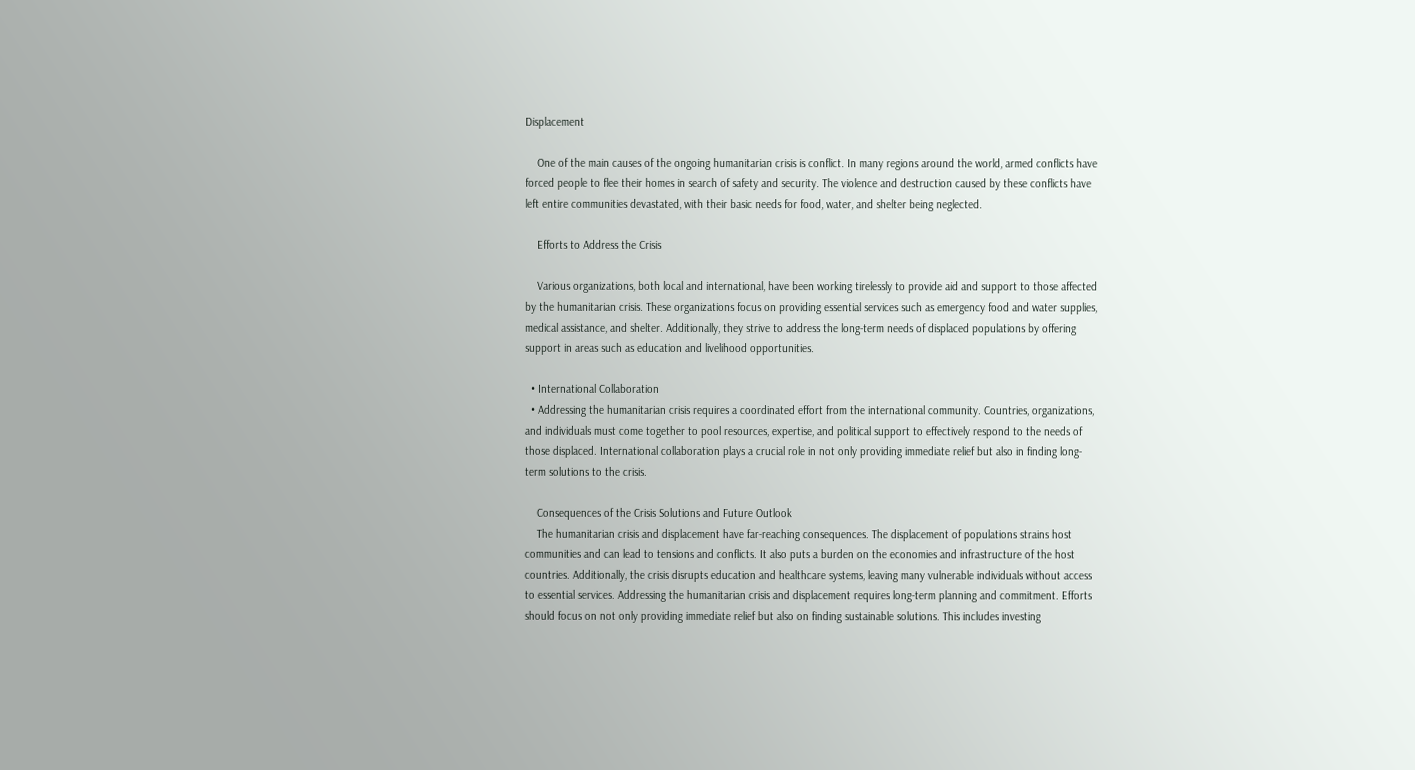Displacement

    One of the main causes of the ongoing humanitarian crisis is conflict. In many regions around the world, armed conflicts have forced people to flee their homes in search of safety and security. The violence and destruction caused by these conflicts have left entire communities devastated, with their basic needs for food, water, and shelter being neglected.

    Efforts to Address the Crisis

    Various organizations, both local and international, have been working tirelessly to provide aid and support to those affected by the humanitarian crisis. These organizations focus on providing essential services such as emergency food and water supplies, medical assistance, and shelter. Additionally, they strive to address the long-term needs of displaced populations by offering support in areas such as education and livelihood opportunities.

  • International Collaboration
  • Addressing the humanitarian crisis requires a coordinated effort from the international community. Countries, organizations, and individuals must come together to pool resources, expertise, and political support to effectively respond to the needs of those displaced. International collaboration plays a crucial role in not only providing immediate relief but also in finding long-term solutions to the crisis.

    Consequences of the Crisis Solutions and Future Outlook
    The humanitarian crisis and displacement have far-reaching consequences. The displacement of populations strains host communities and can lead to tensions and conflicts. It also puts a burden on the economies and infrastructure of the host countries. Additionally, the crisis disrupts education and healthcare systems, leaving many vulnerable individuals without access to essential services. Addressing the humanitarian crisis and displacement requires long-term planning and commitment. Efforts should focus on not only providing immediate relief but also on finding sustainable solutions. This includes investing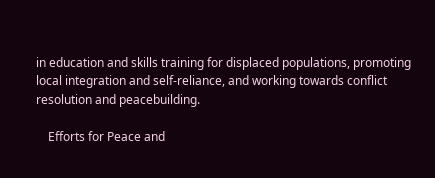in education and skills training for displaced populations, promoting local integration and self-reliance, and working towards conflict resolution and peacebuilding.

    Efforts for Peace and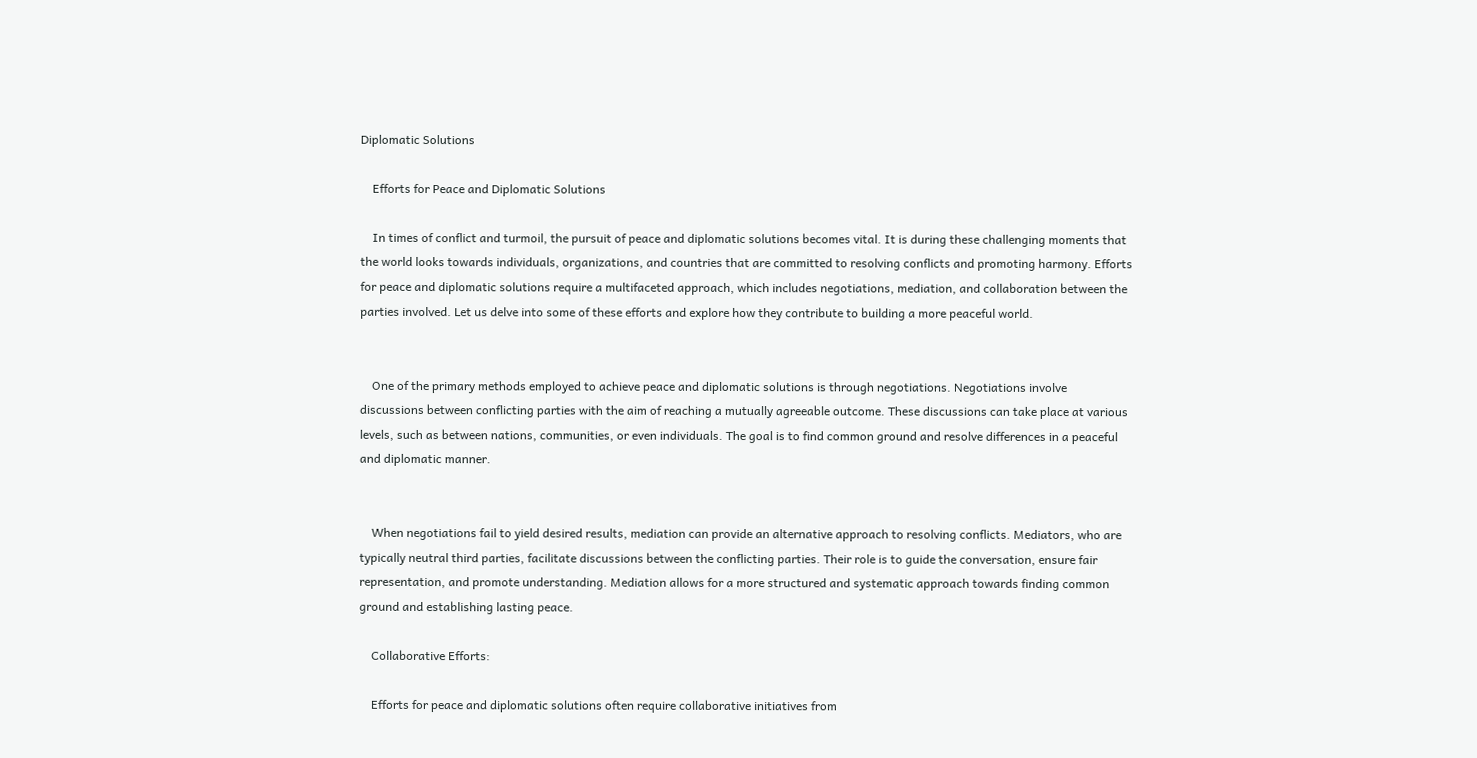Diplomatic Solutions

    Efforts for Peace and Diplomatic Solutions

    In times of conflict and turmoil, the pursuit of peace and diplomatic solutions becomes vital. It is during these challenging moments that the world looks towards individuals, organizations, and countries that are committed to resolving conflicts and promoting harmony. Efforts for peace and diplomatic solutions require a multifaceted approach, which includes negotiations, mediation, and collaboration between the parties involved. Let us delve into some of these efforts and explore how they contribute to building a more peaceful world.


    One of the primary methods employed to achieve peace and diplomatic solutions is through negotiations. Negotiations involve discussions between conflicting parties with the aim of reaching a mutually agreeable outcome. These discussions can take place at various levels, such as between nations, communities, or even individuals. The goal is to find common ground and resolve differences in a peaceful and diplomatic manner.


    When negotiations fail to yield desired results, mediation can provide an alternative approach to resolving conflicts. Mediators, who are typically neutral third parties, facilitate discussions between the conflicting parties. Their role is to guide the conversation, ensure fair representation, and promote understanding. Mediation allows for a more structured and systematic approach towards finding common ground and establishing lasting peace.

    Collaborative Efforts:

    Efforts for peace and diplomatic solutions often require collaborative initiatives from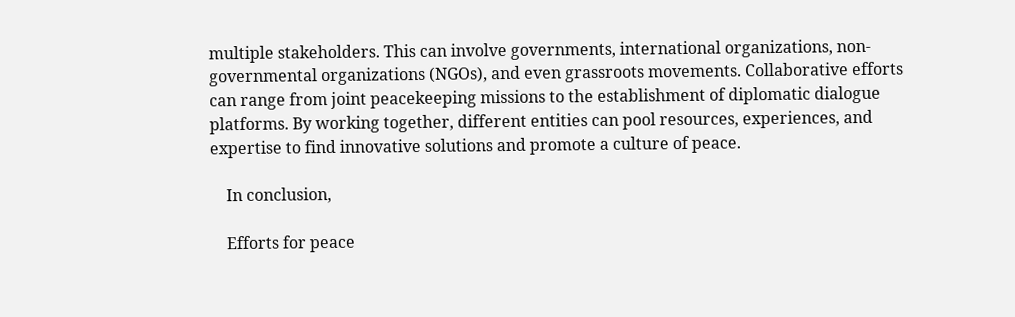multiple stakeholders. This can involve governments, international organizations, non-governmental organizations (NGOs), and even grassroots movements. Collaborative efforts can range from joint peacekeeping missions to the establishment of diplomatic dialogue platforms. By working together, different entities can pool resources, experiences, and expertise to find innovative solutions and promote a culture of peace.

    In conclusion,

    Efforts for peace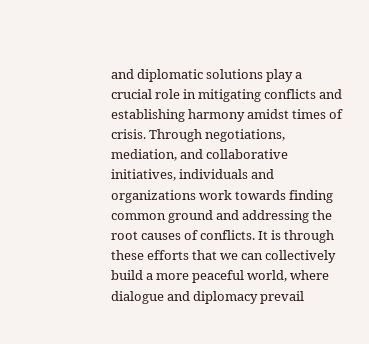and diplomatic solutions play a crucial role in mitigating conflicts and establishing harmony amidst times of crisis. Through negotiations, mediation, and collaborative initiatives, individuals and organizations work towards finding common ground and addressing the root causes of conflicts. It is through these efforts that we can collectively build a more peaceful world, where dialogue and diplomacy prevail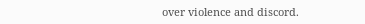over violence and discord.